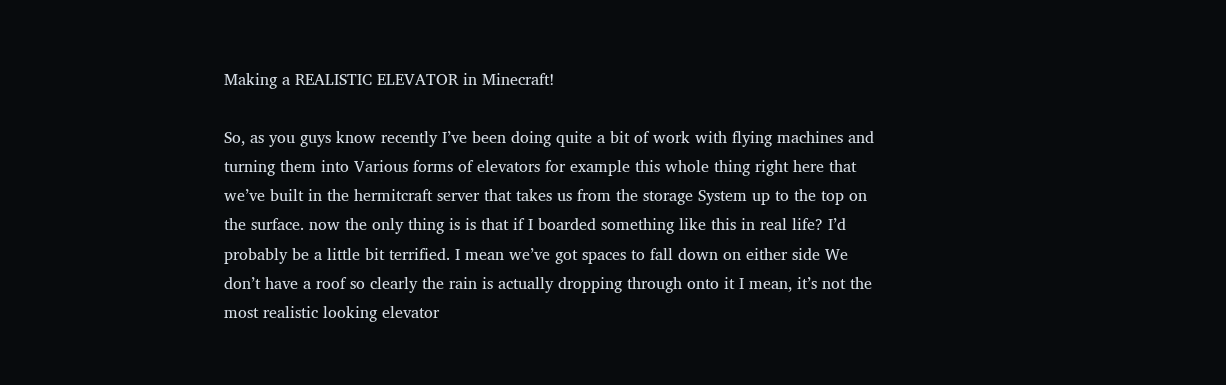Making a REALISTIC ELEVATOR in Minecraft!

So, as you guys know recently I’ve been doing quite a bit of work with flying machines and turning them into Various forms of elevators for example this whole thing right here that we’ve built in the hermitcraft server that takes us from the storage System up to the top on the surface. now the only thing is is that if I boarded something like this in real life? I’d probably be a little bit terrified. I mean we’ve got spaces to fall down on either side We don’t have a roof so clearly the rain is actually dropping through onto it I mean, it’s not the most realistic looking elevator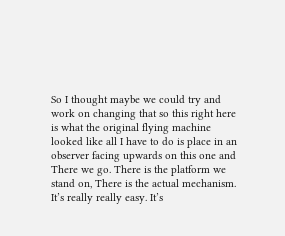So I thought maybe we could try and work on changing that so this right here is what the original flying machine looked like all I have to do is place in an observer facing upwards on this one and There we go. There is the platform we stand on, There is the actual mechanism. It’s really really easy. It’s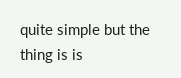quite simple but the thing is is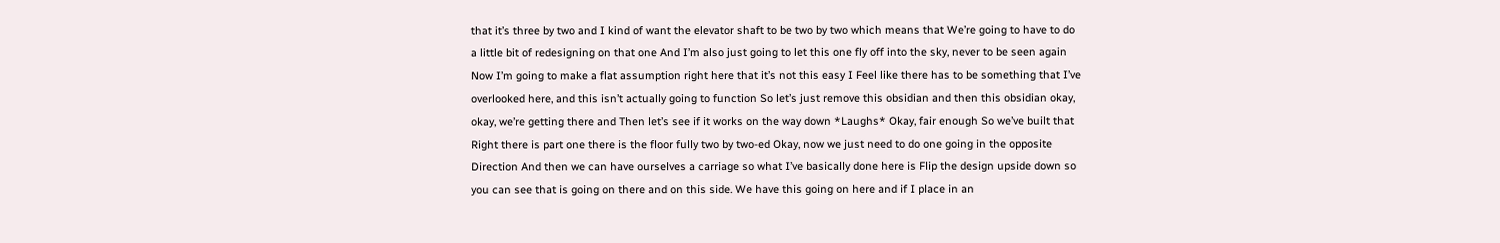that it’s three by two and I kind of want the elevator shaft to be two by two which means that We’re going to have to do a little bit of redesigning on that one And I’m also just going to let this one fly off into the sky, never to be seen again Now I’m going to make a flat assumption right here that it’s not this easy I Feel like there has to be something that I’ve overlooked here, and this isn’t actually going to function So let’s just remove this obsidian and then this obsidian okay, okay, we’re getting there and Then let’s see if it works on the way down *Laughs* Okay, fair enough So we’ve built that Right there is part one there is the floor fully two by two-ed Okay, now we just need to do one going in the opposite Direction And then we can have ourselves a carriage so what I’ve basically done here is Flip the design upside down so you can see that is going on there and on this side. We have this going on here and if I place in an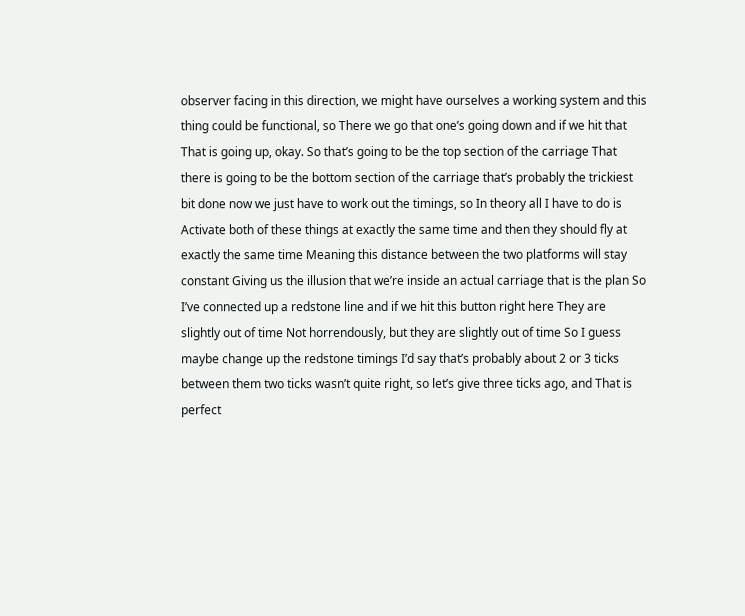observer facing in this direction, we might have ourselves a working system and this thing could be functional, so There we go that one’s going down and if we hit that That is going up, okay. So that’s going to be the top section of the carriage That there is going to be the bottom section of the carriage that’s probably the trickiest bit done now we just have to work out the timings, so In theory all I have to do is Activate both of these things at exactly the same time and then they should fly at exactly the same time Meaning this distance between the two platforms will stay constant Giving us the illusion that we’re inside an actual carriage that is the plan So I’ve connected up a redstone line and if we hit this button right here They are slightly out of time Not horrendously, but they are slightly out of time So I guess maybe change up the redstone timings I’d say that’s probably about 2 or 3 ticks between them two ticks wasn’t quite right, so let’s give three ticks ago, and That is perfect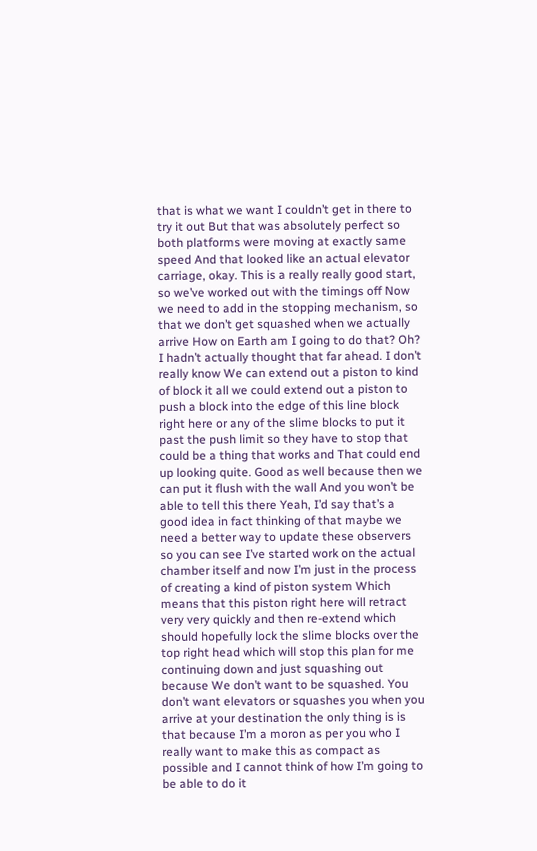that is what we want I couldn’t get in there to try it out But that was absolutely perfect so both platforms were moving at exactly same speed And that looked like an actual elevator carriage, okay. This is a really really good start, so we’ve worked out with the timings off Now we need to add in the stopping mechanism, so that we don’t get squashed when we actually arrive How on Earth am I going to do that? Oh? I hadn’t actually thought that far ahead. I don’t really know We can extend out a piston to kind of block it all we could extend out a piston to push a block into the edge of this line block right here or any of the slime blocks to put it past the push limit so they have to stop that could be a thing that works and That could end up looking quite. Good as well because then we can put it flush with the wall And you won’t be able to tell this there Yeah, I’d say that’s a good idea in fact thinking of that maybe we need a better way to update these observers so you can see I’ve started work on the actual chamber itself and now I’m just in the process of creating a kind of piston system Which means that this piston right here will retract very very quickly and then re-extend which should hopefully lock the slime blocks over the top right head which will stop this plan for me continuing down and just squashing out because We don’t want to be squashed. You don’t want elevators or squashes you when you arrive at your destination the only thing is is that because I’m a moron as per you who I really want to make this as compact as possible and I cannot think of how I’m going to be able to do it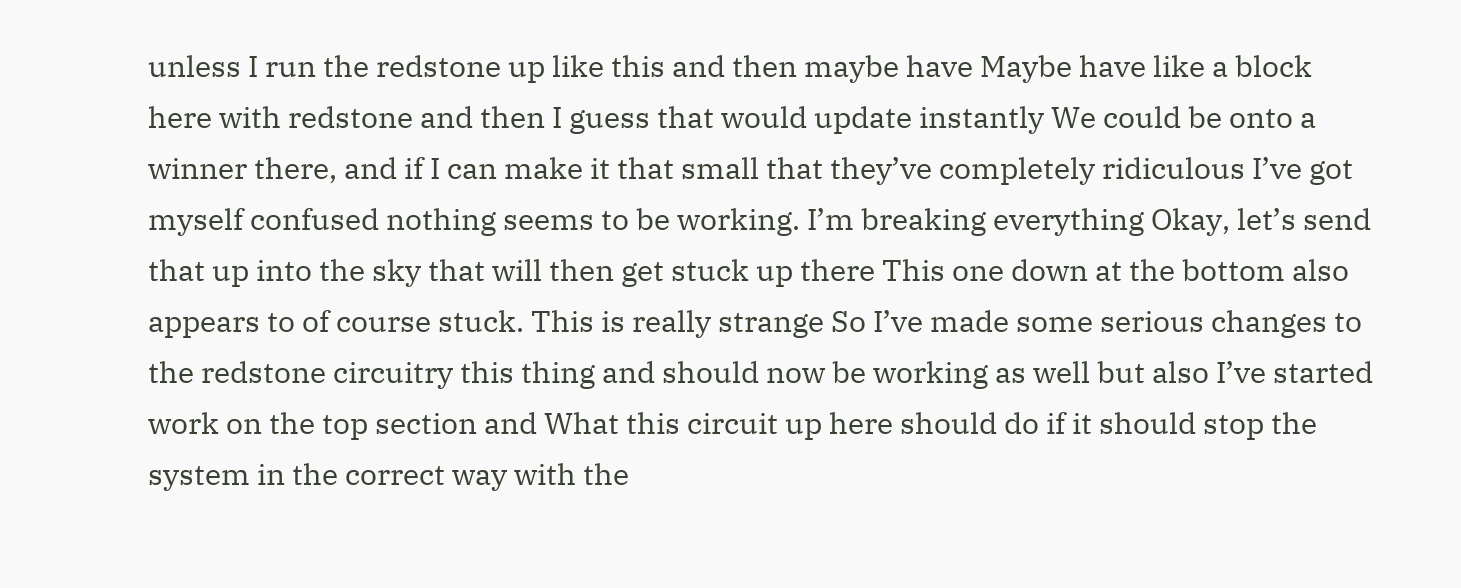unless I run the redstone up like this and then maybe have Maybe have like a block here with redstone and then I guess that would update instantly We could be onto a winner there, and if I can make it that small that they’ve completely ridiculous I’ve got myself confused nothing seems to be working. I’m breaking everything Okay, let’s send that up into the sky that will then get stuck up there This one down at the bottom also appears to of course stuck. This is really strange So I’ve made some serious changes to the redstone circuitry this thing and should now be working as well but also I’ve started work on the top section and What this circuit up here should do if it should stop the system in the correct way with the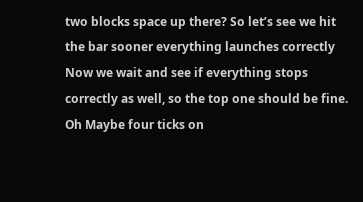two blocks space up there? So let’s see we hit the bar sooner everything launches correctly Now we wait and see if everything stops correctly as well, so the top one should be fine. Oh Maybe four ticks on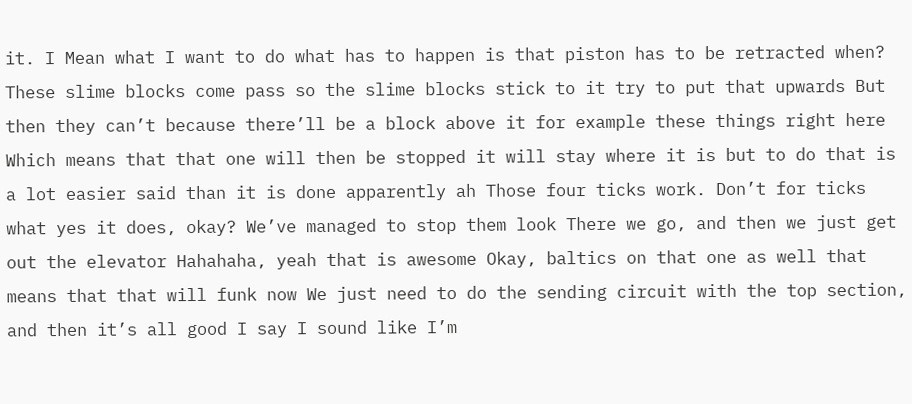it. I Mean what I want to do what has to happen is that piston has to be retracted when? These slime blocks come pass so the slime blocks stick to it try to put that upwards But then they can’t because there’ll be a block above it for example these things right here Which means that that one will then be stopped it will stay where it is but to do that is a lot easier said than it is done apparently ah Those four ticks work. Don’t for ticks what yes it does, okay? We’ve managed to stop them look There we go, and then we just get out the elevator Hahahaha, yeah that is awesome Okay, baltics on that one as well that means that that will funk now We just need to do the sending circuit with the top section, and then it’s all good I say I sound like I’m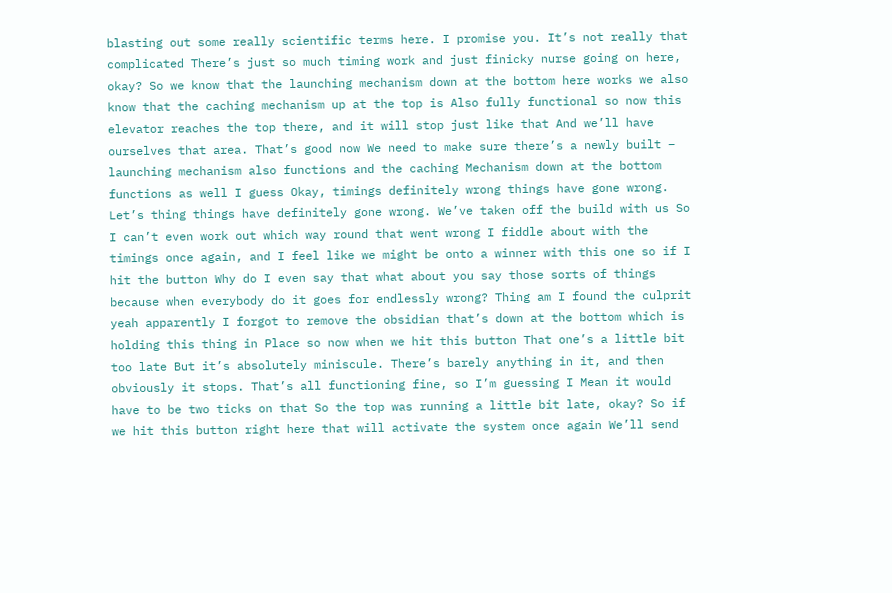blasting out some really scientific terms here. I promise you. It’s not really that complicated There’s just so much timing work and just finicky nurse going on here, okay? So we know that the launching mechanism down at the bottom here works we also know that the caching mechanism up at the top is Also fully functional so now this elevator reaches the top there, and it will stop just like that And we’ll have ourselves that area. That’s good now We need to make sure there’s a newly built – launching mechanism also functions and the caching Mechanism down at the bottom functions as well I guess Okay, timings definitely wrong things have gone wrong. Let’s thing things have definitely gone wrong. We’ve taken off the build with us So I can’t even work out which way round that went wrong I fiddle about with the timings once again, and I feel like we might be onto a winner with this one so if I hit the button Why do I even say that what about you say those sorts of things because when everybody do it goes for endlessly wrong? Thing am I found the culprit yeah apparently I forgot to remove the obsidian that’s down at the bottom which is holding this thing in Place so now when we hit this button That one’s a little bit too late But it’s absolutely miniscule. There’s barely anything in it, and then obviously it stops. That’s all functioning fine, so I’m guessing I Mean it would have to be two ticks on that So the top was running a little bit late, okay? So if we hit this button right here that will activate the system once again We’ll send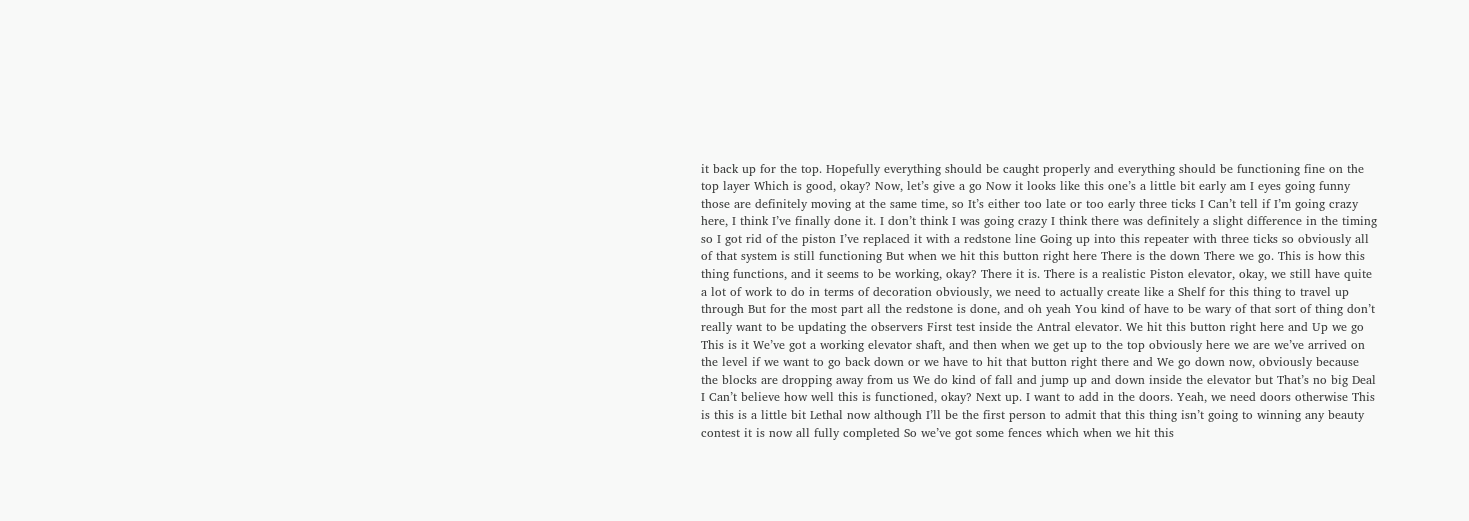it back up for the top. Hopefully everything should be caught properly and everything should be functioning fine on the top layer Which is good, okay? Now, let’s give a go Now it looks like this one’s a little bit early am I eyes going funny those are definitely moving at the same time, so It’s either too late or too early three ticks I Can’t tell if I’m going crazy here, I think I’ve finally done it. I don’t think I was going crazy I think there was definitely a slight difference in the timing so I got rid of the piston I’ve replaced it with a redstone line Going up into this repeater with three ticks so obviously all of that system is still functioning But when we hit this button right here There is the down There we go. This is how this thing functions, and it seems to be working, okay? There it is. There is a realistic Piston elevator, okay, we still have quite a lot of work to do in terms of decoration obviously, we need to actually create like a Shelf for this thing to travel up through But for the most part all the redstone is done, and oh yeah You kind of have to be wary of that sort of thing don’t really want to be updating the observers First test inside the Antral elevator. We hit this button right here and Up we go This is it We’ve got a working elevator shaft, and then when we get up to the top obviously here we are we’ve arrived on the level if we want to go back down or we have to hit that button right there and We go down now, obviously because the blocks are dropping away from us We do kind of fall and jump up and down inside the elevator but That’s no big Deal I Can’t believe how well this is functioned, okay? Next up. I want to add in the doors. Yeah, we need doors otherwise This is this is a little bit Lethal now although I’ll be the first person to admit that this thing isn’t going to winning any beauty contest it is now all fully completed So we’ve got some fences which when we hit this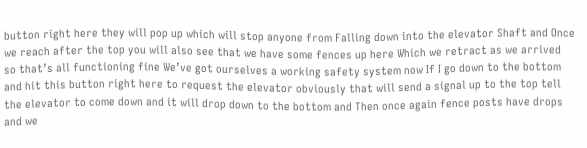button right here they will pop up which will stop anyone from Falling down into the elevator Shaft and Once we reach after the top you will also see that we have some fences up here Which we retract as we arrived so that’s all functioning fine We’ve got ourselves a working safety system now If I go down to the bottom and hit this button right here to request the elevator obviously that will send a signal up to the top tell the elevator to come down and it will drop down to the bottom and Then once again fence posts have drops and we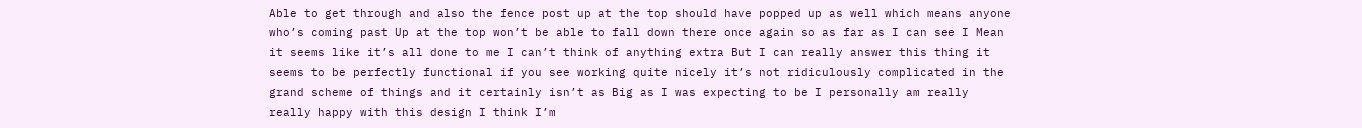Able to get through and also the fence post up at the top should have popped up as well which means anyone who’s coming past Up at the top won’t be able to fall down there once again so as far as I can see I Mean it seems like it’s all done to me I can’t think of anything extra But I can really answer this thing it seems to be perfectly functional if you see working quite nicely it’s not ridiculously complicated in the grand scheme of things and it certainly isn’t as Big as I was expecting to be I personally am really really happy with this design I think I’m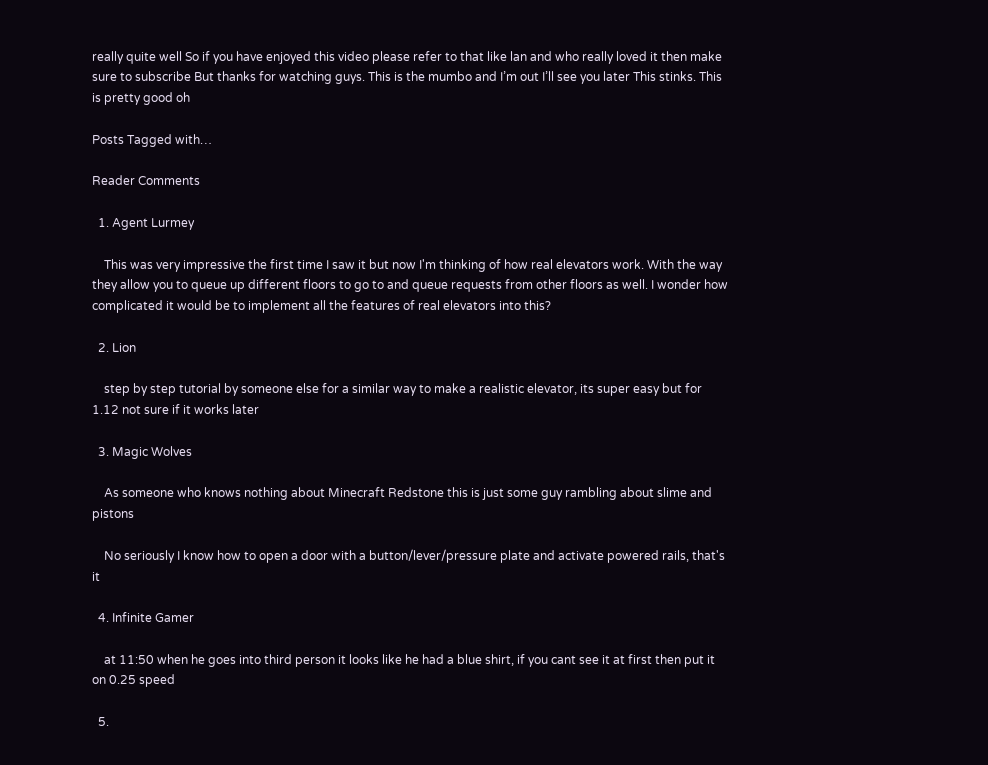really quite well So if you have enjoyed this video please refer to that like lan and who really loved it then make sure to subscribe But thanks for watching guys. This is the mumbo and I’m out I’ll see you later This stinks. This is pretty good oh

Posts Tagged with…

Reader Comments

  1. Agent Lurmey

    This was very impressive the first time I saw it but now I'm thinking of how real elevators work. With the way they allow you to queue up different floors to go to and queue requests from other floors as well. I wonder how complicated it would be to implement all the features of real elevators into this?

  2. Lion

    step by step tutorial by someone else for a similar way to make a realistic elevator, its super easy but for 1.12 not sure if it works later

  3. Magic Wolves

    As someone who knows nothing about Minecraft Redstone this is just some guy rambling about slime and pistons

    No seriously I know how to open a door with a button/lever/pressure plate and activate powered rails, that's it

  4. Infinite Gamer

    at 11:50 when he goes into third person it looks like he had a blue shirt, if you cant see it at first then put it on 0.25 speed

  5.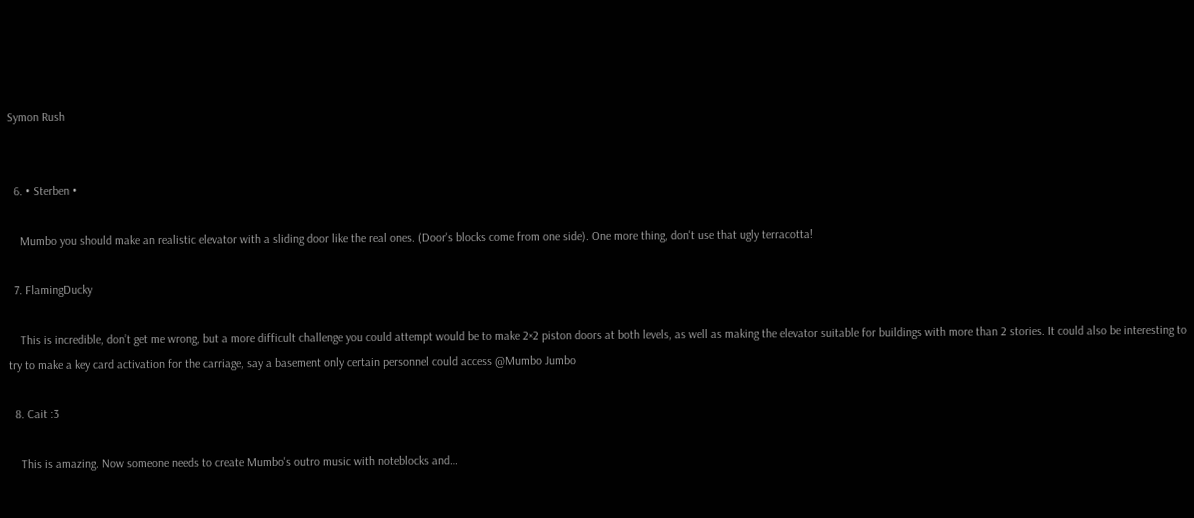Symon Rush


  6. • Sterben •

    Mumbo you should make an realistic elevator with a sliding door like the real ones. (Door's blocks come from one side). One more thing, don't use that ugly terracotta!

  7. FlamingDucky

    This is incredible, don’t get me wrong, but a more difficult challenge you could attempt would be to make 2×2 piston doors at both levels, as well as making the elevator suitable for buildings with more than 2 stories. It could also be interesting to try to make a key card activation for the carriage, say a basement only certain personnel could access @Mumbo Jumbo

  8. Cait :3

    This is amazing. Now someone needs to create Mumbo's outro music with noteblocks and…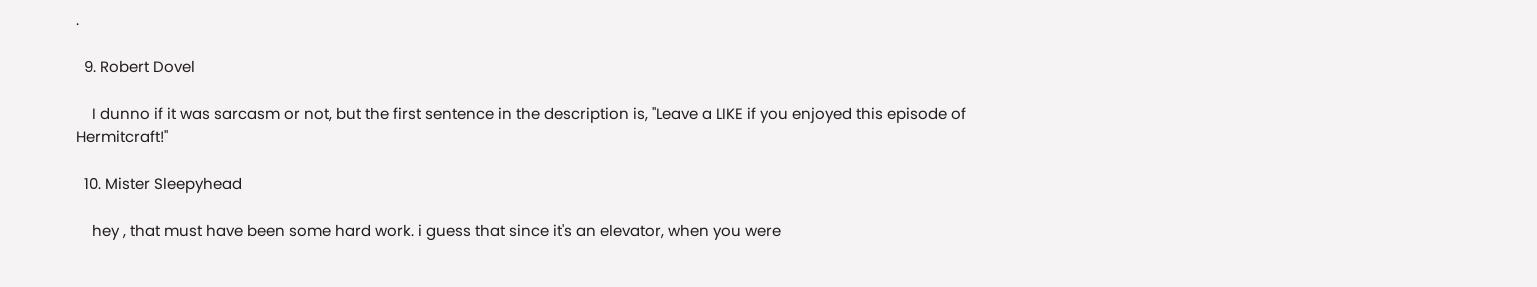.

  9. Robert Dovel

    I dunno if it was sarcasm or not, but the first sentence in the description is, "Leave a LIKE if you enjoyed this episode of Hermitcraft!"

  10. Mister Sleepyhead

    hey , that must have been some hard work. i guess that since it's an elevator, when you were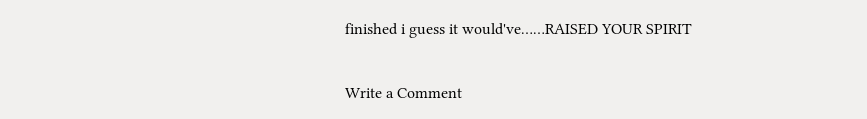finished i guess it would've……RAISED YOUR SPIRIT

Write a Comment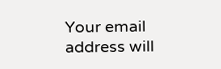Your email address will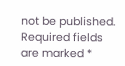not be published. Required fields are marked *